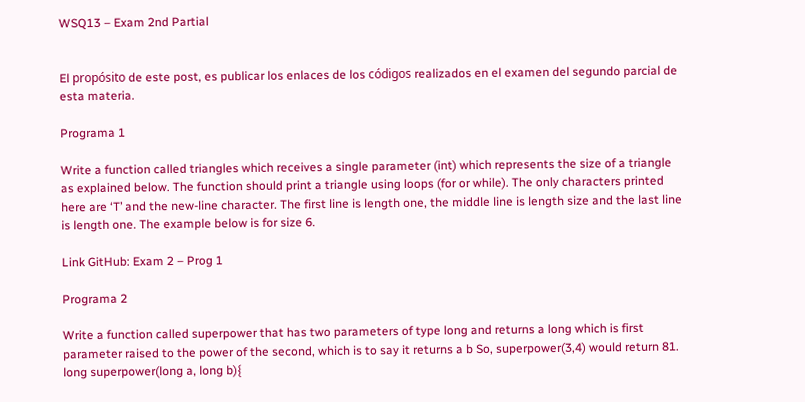WSQ13 – Exam 2nd Partial


El propósito de este post, es publicar los enlaces de los códigos realizados en el examen del segundo parcial de esta materia.

Programa 1

Write a function called triangles which receives a single parameter (int) which represents the size of a triangle as explained below. The function should print a triangle using loops (for or while). The only characters printed here are ‘T’ and the new-line character. The first line is length one, the middle line is length size and the last line is length one. The example below is for size 6.

Link GitHub: Exam 2 – Prog 1

Programa 2

Write a function called superpower that has two parameters of type long and returns a long which is first parameter raised to the power of the second, which is to say it returns a b So, superpower(3,4) would return 81. long superpower(long a, long b){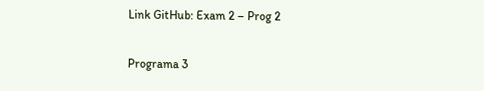Link GitHub: Exam 2 – Prog 2

Programa 3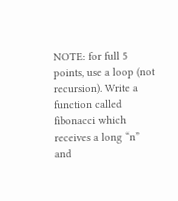NOTE: for full 5 points, use a loop (not recursion). Write a function called fibonacci which receives a long “n” and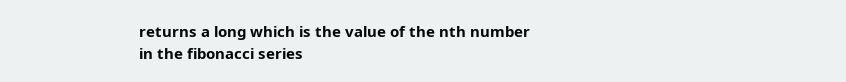returns a long which is the value of the nth number in the fibonacci series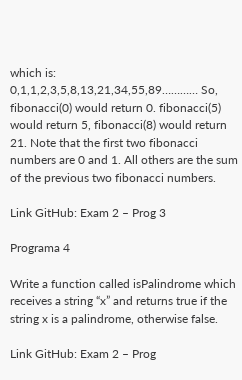which is: 0,1,1,2,3,5,8,13,21,34,55,89………… So, fibonacci(0) would return 0. fibonacci(5) would return 5, fibonacci(8) would return 21. Note that the first two fibonacci numbers are 0 and 1. All others are the sum of the previous two fibonacci numbers.

Link GitHub: Exam 2 – Prog 3

Programa 4

Write a function called isPalindrome which receives a string “x” and returns true if the string x is a palindrome, otherwise false.

Link GitHub: Exam 2 – Prog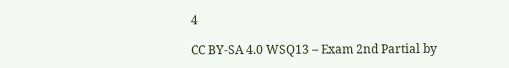4

CC BY-SA 4.0 WSQ13 – Exam 2nd Partial by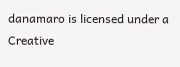danamaro is licensed under a Creative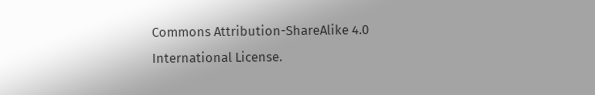Commons Attribution-ShareAlike 4.0 International License.